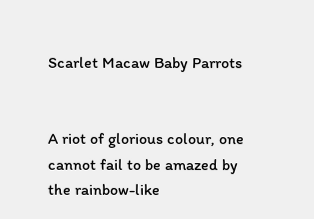Scarlet Macaw Baby Parrots


A riot of glorious colour, one cannot fail to be amazed by the rainbow-like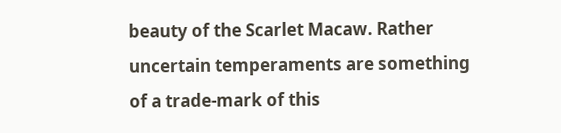beauty of the Scarlet Macaw. Rather uncertain temperaments are something of a trade-mark of this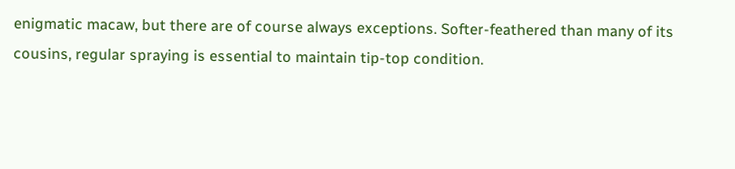enigmatic macaw, but there are of course always exceptions. Softer-feathered than many of its cousins, regular spraying is essential to maintain tip-top condition.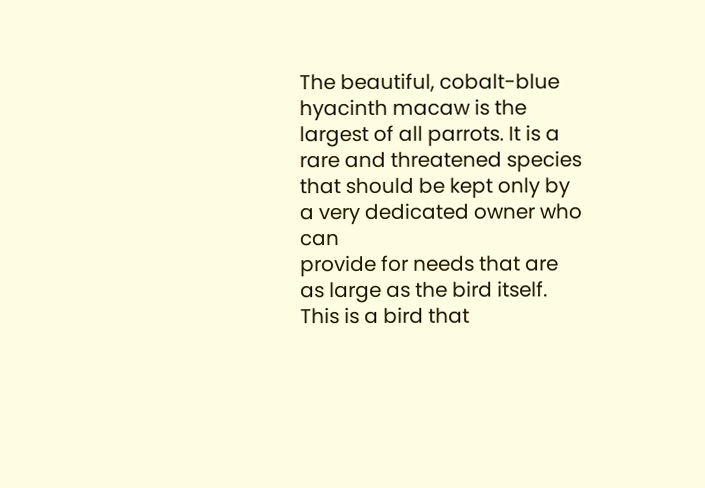The beautiful, cobalt-blue hyacinth macaw is the largest of all parrots. It is a rare and threatened species that should be kept only by a very dedicated owner who can
provide for needs that are as large as the bird itself. This is a bird that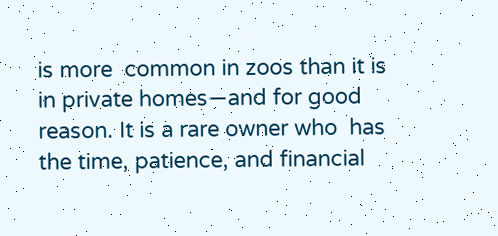is more  common in zoos than it is in private homes—and for good reason. It is a rare owner who  has the time, patience, and financial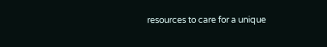resources to care for a unique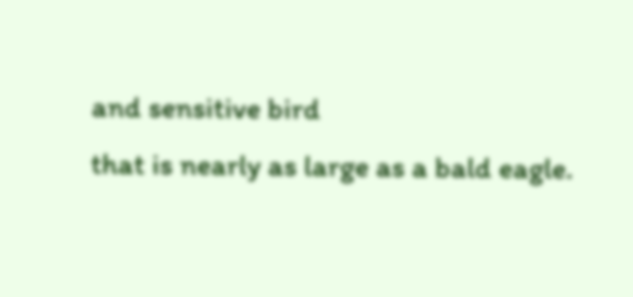and sensitive bird
that is nearly as large as a bald eagle.